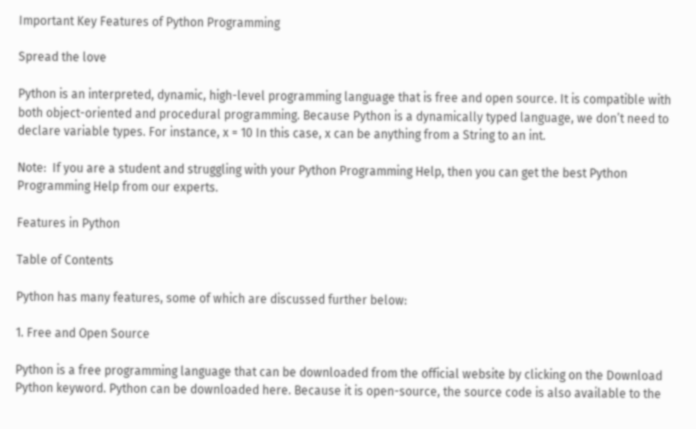Important Key Features of Python Programming

Spread the love

Python is an interpreted, dynamic, high-level programming language that is free and open source. It is compatible with both object-oriented and procedural programming. Because Python is a dynamically typed language, we don’t need to declare variable types. For instance, x = 10 In this case, x can be anything from a String to an int.

Note:  If you are a student and struggling with your Python Programming Help, then you can get the best Python Programming Help from our experts.

Features in Python

Table of Contents

Python has many features, some of which are discussed further below:

1. Free and Open Source

Python is a free programming language that can be downloaded from the official website by clicking on the Download Python keyword. Python can be downloaded here. Because it is open-source, the source code is also available to the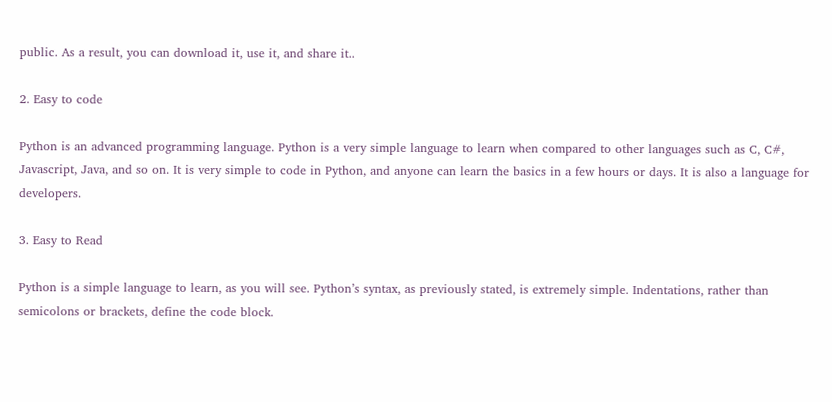public. As a result, you can download it, use it, and share it..

2. Easy to code

Python is an advanced programming language. Python is a very simple language to learn when compared to other languages such as C, C#, Javascript, Java, and so on. It is very simple to code in Python, and anyone can learn the basics in a few hours or days. It is also a language for developers.

3. Easy to Read

Python is a simple language to learn, as you will see. Python’s syntax, as previously stated, is extremely simple. Indentations, rather than semicolons or brackets, define the code block.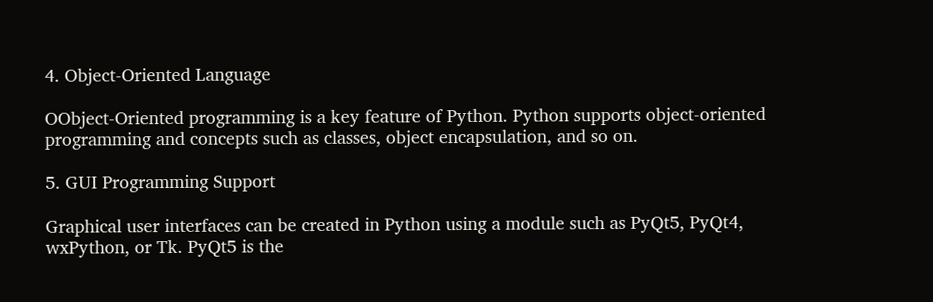4. Object-Oriented Language

OObject-Oriented programming is a key feature of Python. Python supports object-oriented programming and concepts such as classes, object encapsulation, and so on.

5. GUI Programming Support

Graphical user interfaces can be created in Python using a module such as PyQt5, PyQt4, wxPython, or Tk. PyQt5 is the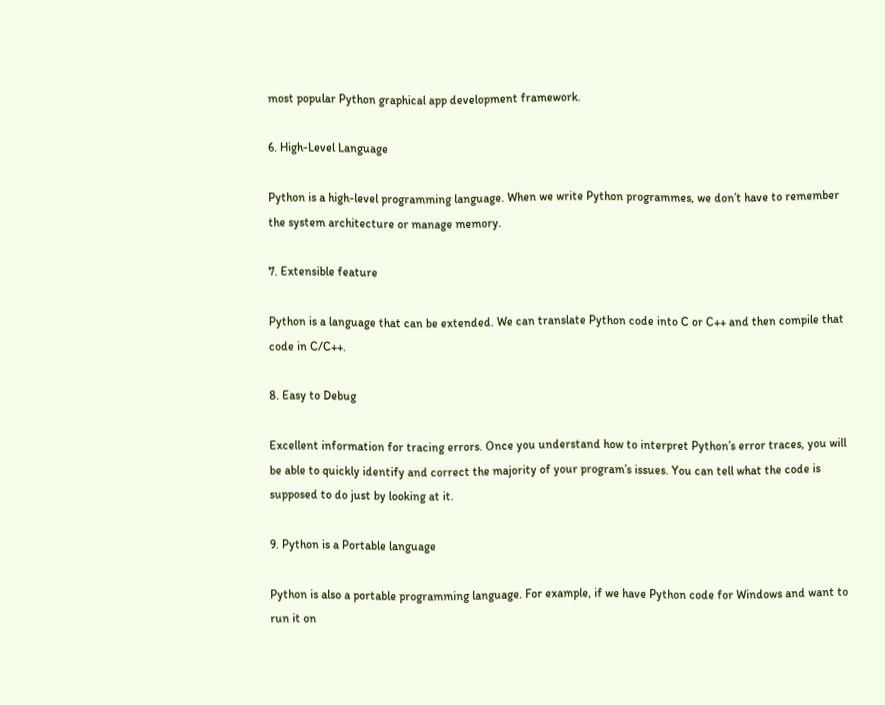most popular Python graphical app development framework.

6. High-Level Language

Python is a high-level programming language. When we write Python programmes, we don’t have to remember the system architecture or manage memory.

7. Extensible feature

Python is a language that can be extended. We can translate Python code into C or C++ and then compile that code in C/C++.

8. Easy to Debug

Excellent information for tracing errors. Once you understand how to interpret Python’s error traces, you will be able to quickly identify and correct the majority of your program’s issues. You can tell what the code is supposed to do just by looking at it.

9. Python is a Portable language

Python is also a portable programming language. For example, if we have Python code for Windows and want to run it on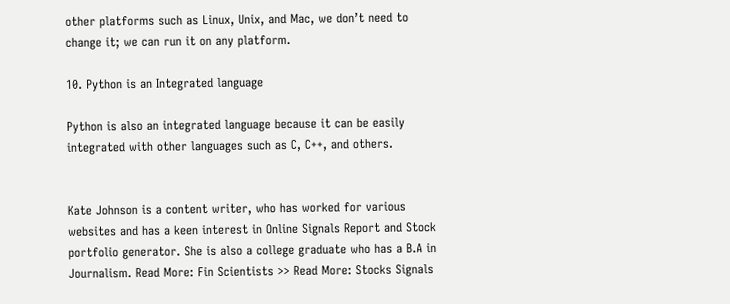other platforms such as Linux, Unix, and Mac, we don’t need to change it; we can run it on any platform.

10. Python is an Integrated language

Python is also an integrated language because it can be easily integrated with other languages such as C, C++, and others.


Kate Johnson is a content writer, who has worked for various websites and has a keen interest in Online Signals Report and Stock portfolio generator. She is also a college graduate who has a B.A in Journalism. Read More: Fin Scientists >> Read More: Stocks Signals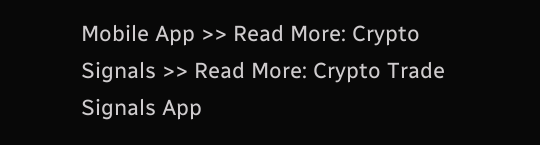Mobile App >> Read More: Crypto Signals >> Read More: Crypto Trade Signals App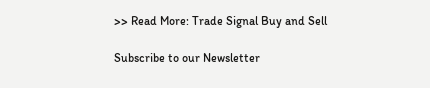>> Read More: Trade Signal Buy and Sell

Subscribe to our Newsletter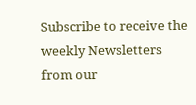Subscribe to receive the weekly Newsletters from our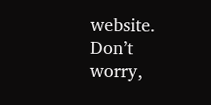website. Don’t worry,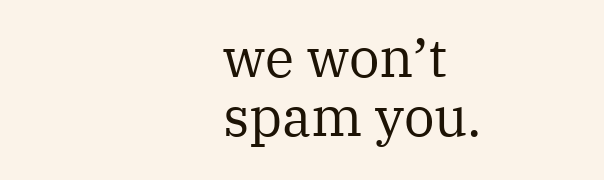we won’t spam you.